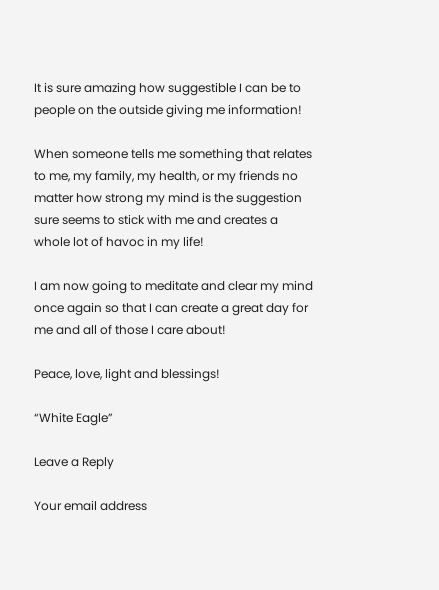It is sure amazing how suggestible I can be to people on the outside giving me information!

When someone tells me something that relates to me, my family, my health, or my friends no matter how strong my mind is the suggestion sure seems to stick with me and creates a whole lot of havoc in my life!

I am now going to meditate and clear my mind once again so that I can create a great day for me and all of those I care about!

Peace, love, light and blessings!

“White Eagle”

Leave a Reply

Your email address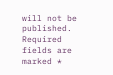will not be published. Required fields are marked *